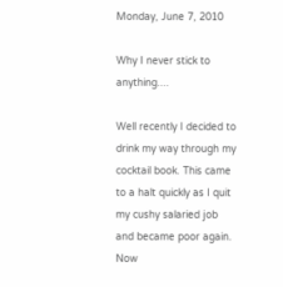Monday, June 7, 2010

Why I never stick to anything....

Well recently I decided to drink my way through my cocktail book. This came to a halt quickly as I quit my cushy salaried job and became poor again. Now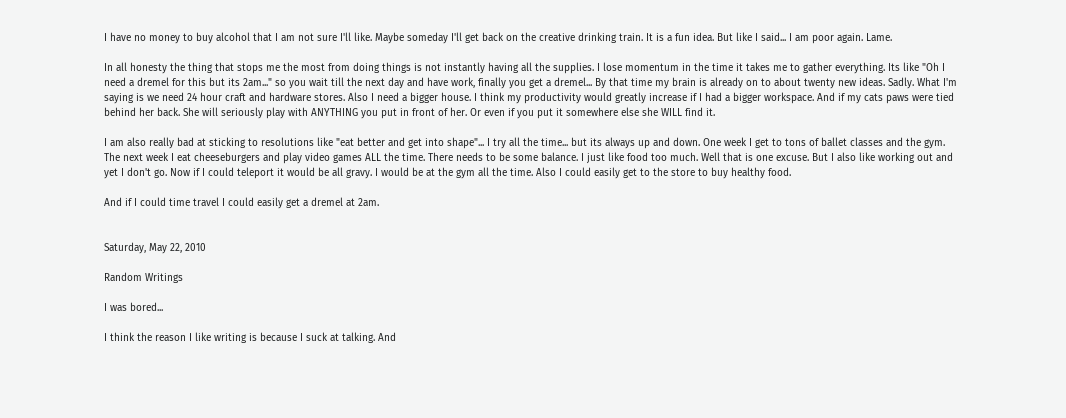I have no money to buy alcohol that I am not sure I'll like. Maybe someday I'll get back on the creative drinking train. It is a fun idea. But like I said... I am poor again. Lame.

In all honesty the thing that stops me the most from doing things is not instantly having all the supplies. I lose momentum in the time it takes me to gather everything. Its like "Oh I need a dremel for this but its 2am..." so you wait till the next day and have work, finally you get a dremel... By that time my brain is already on to about twenty new ideas. Sadly. What I'm saying is we need 24 hour craft and hardware stores. Also I need a bigger house. I think my productivity would greatly increase if I had a bigger workspace. And if my cats paws were tied behind her back. She will seriously play with ANYTHING you put in front of her. Or even if you put it somewhere else she WILL find it.

I am also really bad at sticking to resolutions like "eat better and get into shape"... I try all the time... but its always up and down. One week I get to tons of ballet classes and the gym. The next week I eat cheeseburgers and play video games ALL the time. There needs to be some balance. I just like food too much. Well that is one excuse. But I also like working out and yet I don't go. Now if I could teleport it would be all gravy. I would be at the gym all the time. Also I could easily get to the store to buy healthy food.

And if I could time travel I could easily get a dremel at 2am.


Saturday, May 22, 2010

Random Writings

I was bored...

I think the reason I like writing is because I suck at talking. And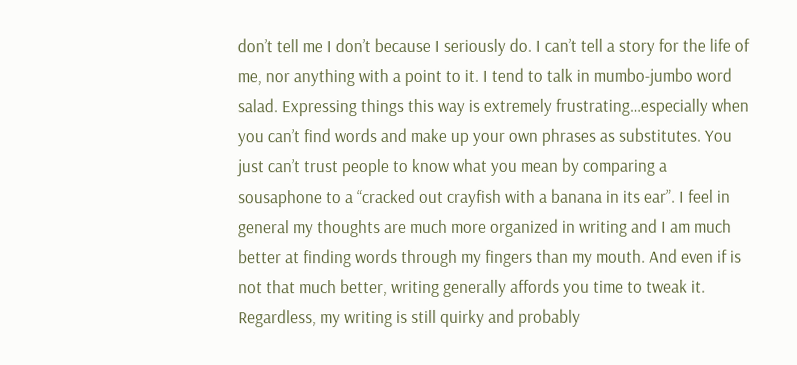don’t tell me I don’t because I seriously do. I can’t tell a story for the life of me, nor anything with a point to it. I tend to talk in mumbo-jumbo word salad. Expressing things this way is extremely frustrating…especially when you can’t find words and make up your own phrases as substitutes. You just can’t trust people to know what you mean by comparing a sousaphone to a “cracked out crayfish with a banana in its ear”. I feel in general my thoughts are much more organized in writing and I am much better at finding words through my fingers than my mouth. And even if is not that much better, writing generally affords you time to tweak it. Regardless, my writing is still quirky and probably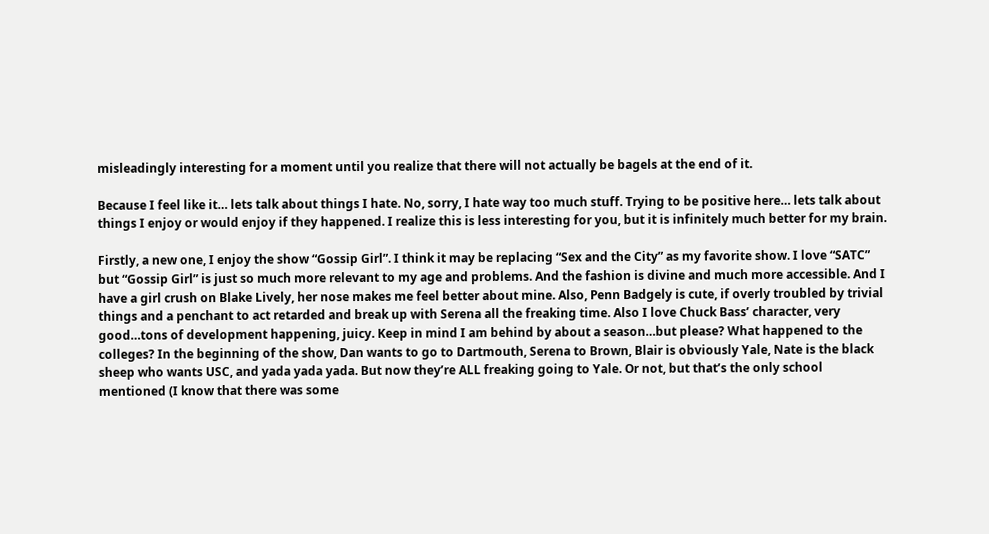misleadingly interesting for a moment until you realize that there will not actually be bagels at the end of it.

Because I feel like it… lets talk about things I hate. No, sorry, I hate way too much stuff. Trying to be positive here… lets talk about things I enjoy or would enjoy if they happened. I realize this is less interesting for you, but it is infinitely much better for my brain.

Firstly, a new one, I enjoy the show “Gossip Girl”. I think it may be replacing “Sex and the City” as my favorite show. I love “SATC” but “Gossip Girl” is just so much more relevant to my age and problems. And the fashion is divine and much more accessible. And I have a girl crush on Blake Lively, her nose makes me feel better about mine. Also, Penn Badgely is cute, if overly troubled by trivial things and a penchant to act retarded and break up with Serena all the freaking time. Also I love Chuck Bass’ character, very good…tons of development happening, juicy. Keep in mind I am behind by about a season…but please? What happened to the colleges? In the beginning of the show, Dan wants to go to Dartmouth, Serena to Brown, Blair is obviously Yale, Nate is the black sheep who wants USC, and yada yada yada. But now they’re ALL freaking going to Yale. Or not, but that’s the only school mentioned (I know that there was some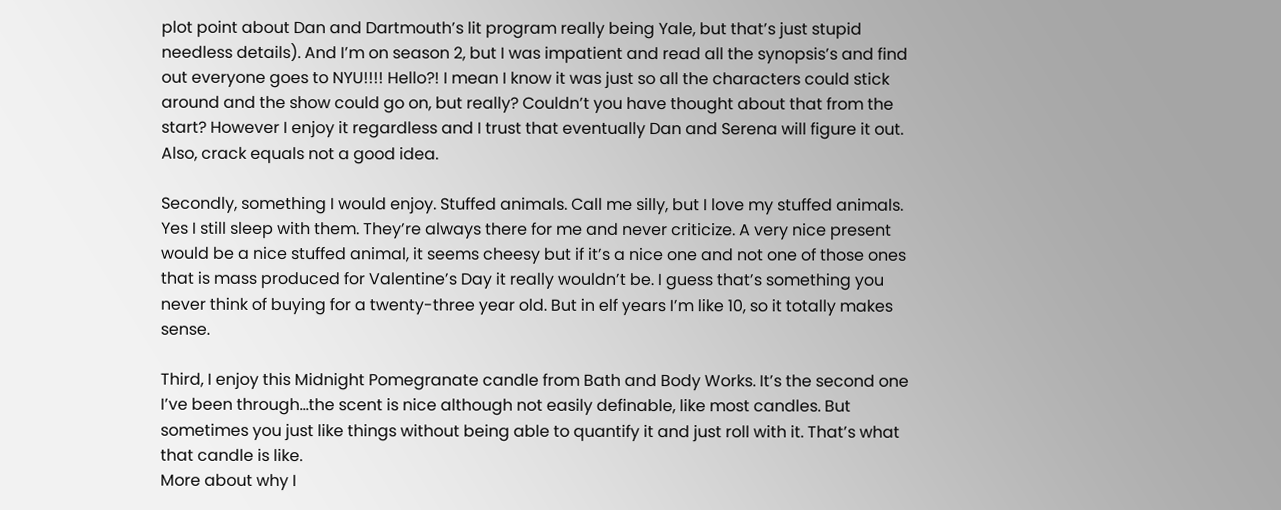plot point about Dan and Dartmouth’s lit program really being Yale, but that’s just stupid needless details). And I’m on season 2, but I was impatient and read all the synopsis’s and find out everyone goes to NYU!!!! Hello?! I mean I know it was just so all the characters could stick around and the show could go on, but really? Couldn’t you have thought about that from the start? However I enjoy it regardless and I trust that eventually Dan and Serena will figure it out. Also, crack equals not a good idea.

Secondly, something I would enjoy. Stuffed animals. Call me silly, but I love my stuffed animals. Yes I still sleep with them. They’re always there for me and never criticize. A very nice present would be a nice stuffed animal, it seems cheesy but if it’s a nice one and not one of those ones that is mass produced for Valentine’s Day it really wouldn’t be. I guess that’s something you never think of buying for a twenty-three year old. But in elf years I’m like 10, so it totally makes sense.

Third, I enjoy this Midnight Pomegranate candle from Bath and Body Works. It’s the second one I’ve been through…the scent is nice although not easily definable, like most candles. But sometimes you just like things without being able to quantify it and just roll with it. That’s what that candle is like.
More about why I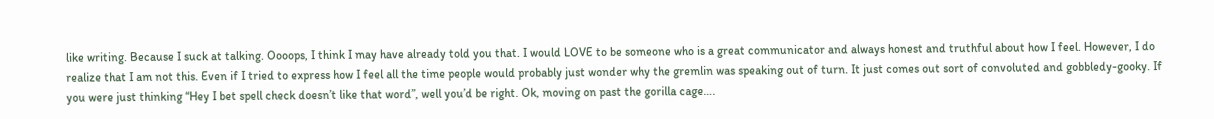like writing. Because I suck at talking. Oooops, I think I may have already told you that. I would LOVE to be someone who is a great communicator and always honest and truthful about how I feel. However, I do realize that I am not this. Even if I tried to express how I feel all the time people would probably just wonder why the gremlin was speaking out of turn. It just comes out sort of convoluted and gobbledy-gooky. If you were just thinking “Hey I bet spell check doesn’t like that word”, well you’d be right. Ok, moving on past the gorilla cage….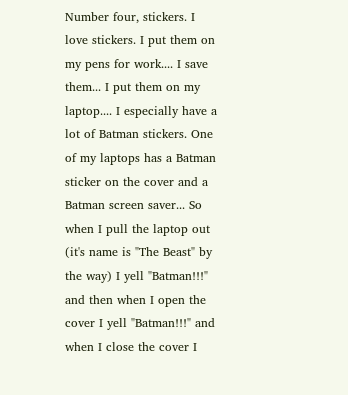Number four, stickers. I love stickers. I put them on my pens for work.... I save them... I put them on my laptop.... I especially have a lot of Batman stickers. One of my laptops has a Batman sticker on the cover and a Batman screen saver... So when I pull the laptop out (it's name is "The Beast" by the way) I yell "Batman!!!" and then when I open the cover I yell "Batman!!!" and when I close the cover I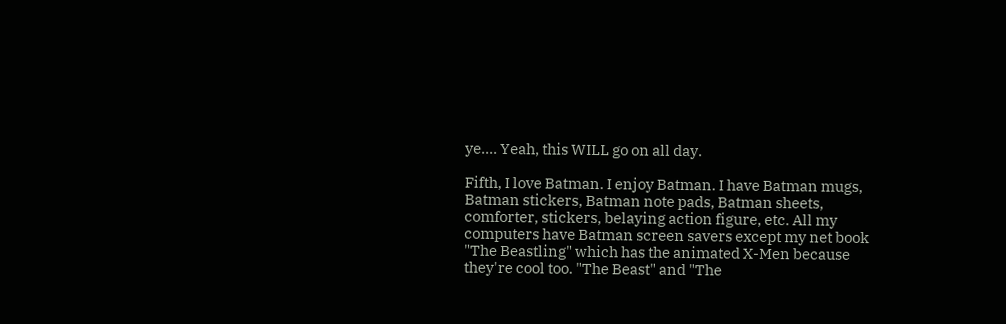ye.... Yeah, this WILL go on all day.

Fifth, I love Batman. I enjoy Batman. I have Batman mugs, Batman stickers, Batman note pads, Batman sheets, comforter, stickers, belaying action figure, etc. All my computers have Batman screen savers except my net book "The Beastling" which has the animated X-Men because they're cool too. "The Beast" and "The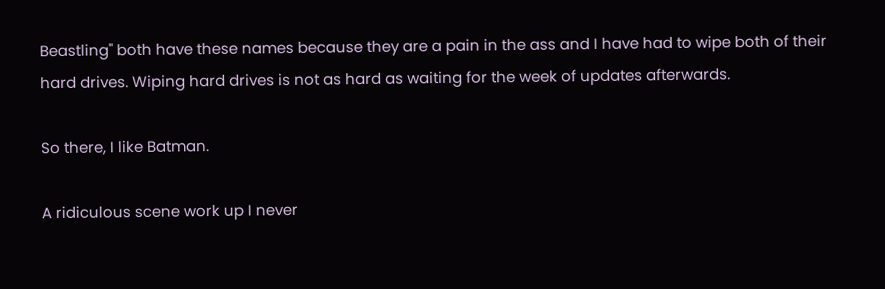Beastling" both have these names because they are a pain in the ass and I have had to wipe both of their hard drives. Wiping hard drives is not as hard as waiting for the week of updates afterwards.

So there, I like Batman.

A ridiculous scene work up I never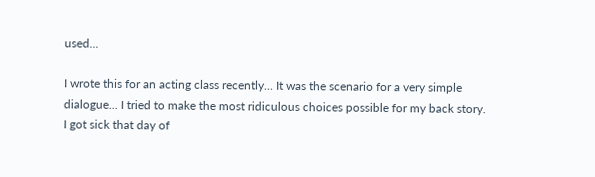used...

I wrote this for an acting class recently... It was the scenario for a very simple dialogue... I tried to make the most ridiculous choices possible for my back story. I got sick that day of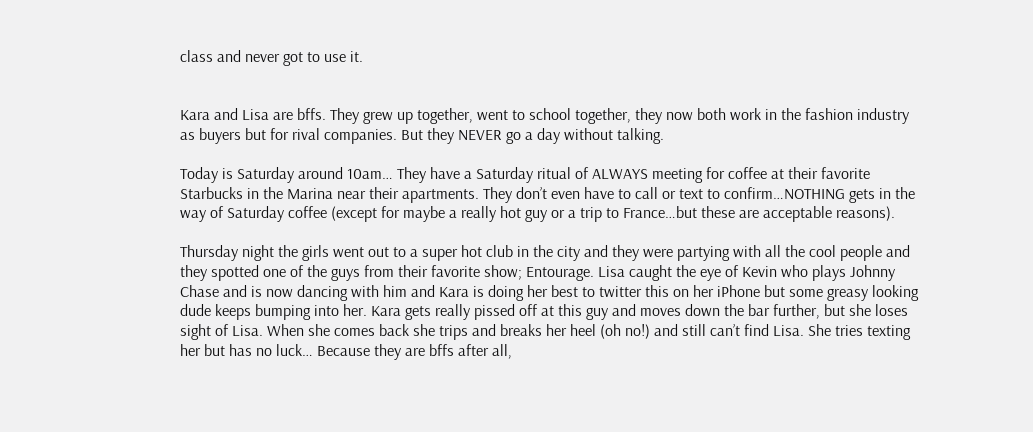class and never got to use it.


Kara and Lisa are bffs. They grew up together, went to school together, they now both work in the fashion industry as buyers but for rival companies. But they NEVER go a day without talking.

Today is Saturday around 10am… They have a Saturday ritual of ALWAYS meeting for coffee at their favorite Starbucks in the Marina near their apartments. They don’t even have to call or text to confirm…NOTHING gets in the way of Saturday coffee (except for maybe a really hot guy or a trip to France…but these are acceptable reasons).

Thursday night the girls went out to a super hot club in the city and they were partying with all the cool people and they spotted one of the guys from their favorite show; Entourage. Lisa caught the eye of Kevin who plays Johnny Chase and is now dancing with him and Kara is doing her best to twitter this on her iPhone but some greasy looking dude keeps bumping into her. Kara gets really pissed off at this guy and moves down the bar further, but she loses sight of Lisa. When she comes back she trips and breaks her heel (oh no!) and still can’t find Lisa. She tries texting her but has no luck… Because they are bffs after all,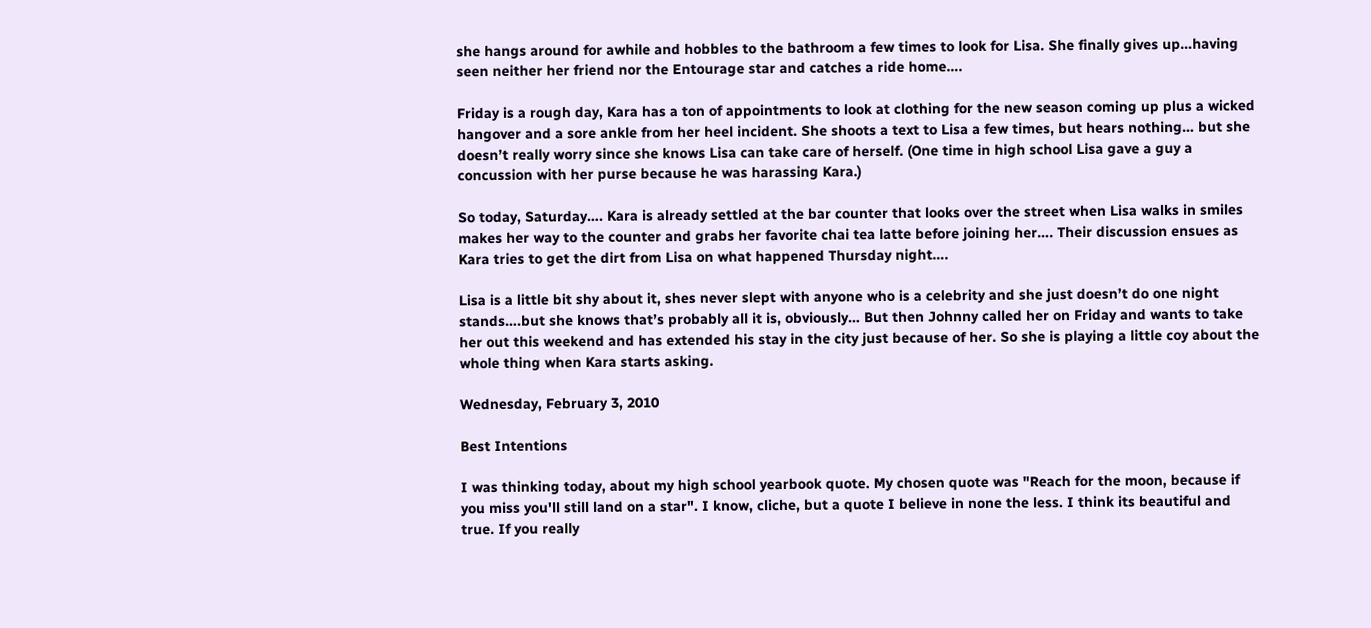she hangs around for awhile and hobbles to the bathroom a few times to look for Lisa. She finally gives up…having seen neither her friend nor the Entourage star and catches a ride home….

Friday is a rough day, Kara has a ton of appointments to look at clothing for the new season coming up plus a wicked hangover and a sore ankle from her heel incident. She shoots a text to Lisa a few times, but hears nothing… but she doesn’t really worry since she knows Lisa can take care of herself. (One time in high school Lisa gave a guy a concussion with her purse because he was harassing Kara.)

So today, Saturday…. Kara is already settled at the bar counter that looks over the street when Lisa walks in smiles makes her way to the counter and grabs her favorite chai tea latte before joining her…. Their discussion ensues as Kara tries to get the dirt from Lisa on what happened Thursday night….

Lisa is a little bit shy about it, shes never slept with anyone who is a celebrity and she just doesn’t do one night stands….but she knows that’s probably all it is, obviously… But then Johnny called her on Friday and wants to take her out this weekend and has extended his stay in the city just because of her. So she is playing a little coy about the whole thing when Kara starts asking.

Wednesday, February 3, 2010

Best Intentions

I was thinking today, about my high school yearbook quote. My chosen quote was "Reach for the moon, because if you miss you'll still land on a star". I know, cliche, but a quote I believe in none the less. I think its beautiful and true. If you really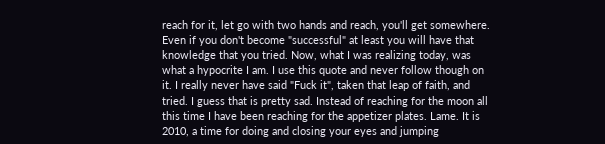reach for it, let go with two hands and reach, you'll get somewhere. Even if you don't become "successful" at least you will have that knowledge that you tried. Now, what I was realizing today, was what a hypocrite I am. I use this quote and never follow though on it. I really never have said "Fuck it", taken that leap of faith, and tried. I guess that is pretty sad. Instead of reaching for the moon all this time I have been reaching for the appetizer plates. Lame. It is 2010, a time for doing and closing your eyes and jumping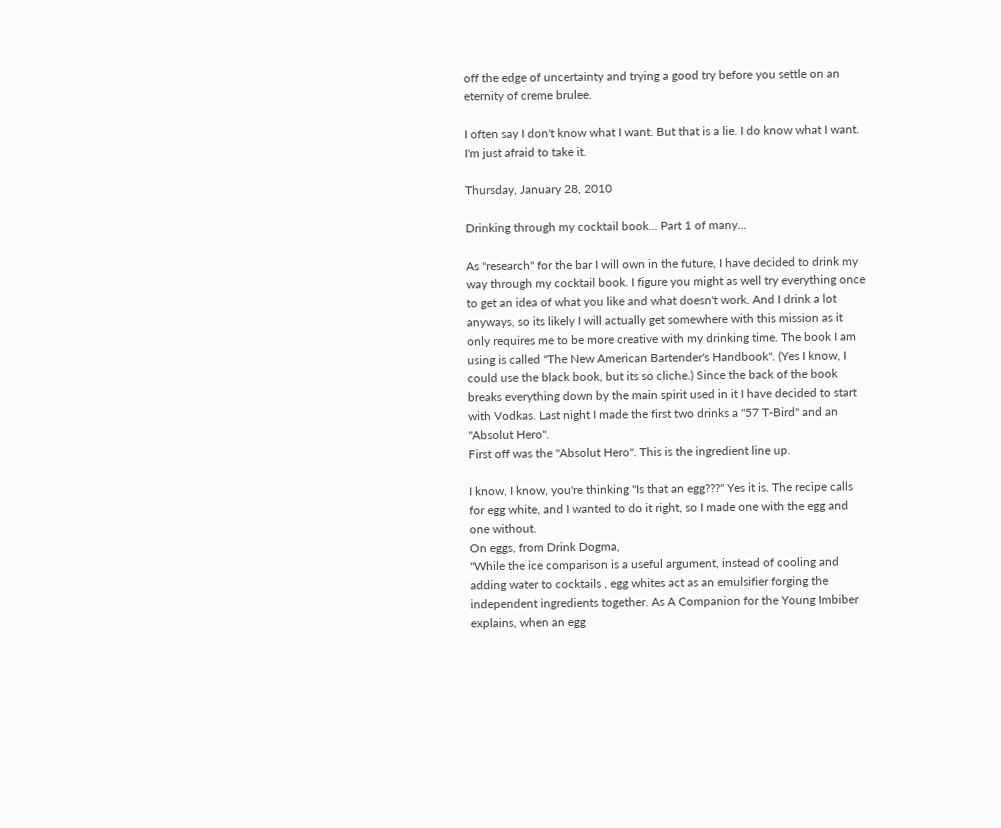off the edge of uncertainty and trying a good try before you settle on an eternity of creme brulee.

I often say I don't know what I want. But that is a lie. I do know what I want. I'm just afraid to take it.

Thursday, January 28, 2010

Drinking through my cocktail book... Part 1 of many...

As "research" for the bar I will own in the future, I have decided to drink my way through my cocktail book. I figure you might as well try everything once to get an idea of what you like and what doesn't work. And I drink a lot anyways, so its likely I will actually get somewhere with this mission as it only requires me to be more creative with my drinking time. The book I am using is called "The New American Bartender's Handbook". (Yes I know, I could use the black book, but its so cliche.) Since the back of the book breaks everything down by the main spirit used in it I have decided to start with Vodkas. Last night I made the first two drinks a "57 T-Bird" and an "Absolut Hero".
First off was the "Absolut Hero". This is the ingredient line up.

I know, I know, you're thinking "Is that an egg???" Yes it is. The recipe calls for egg white, and I wanted to do it right, so I made one with the egg and one without.
On eggs, from Drink Dogma,
"While the ice comparison is a useful argument, instead of cooling and adding water to cocktails , egg whites act as an emulsifier forging the independent ingredients together. As A Companion for the Young Imbiber explains, when an egg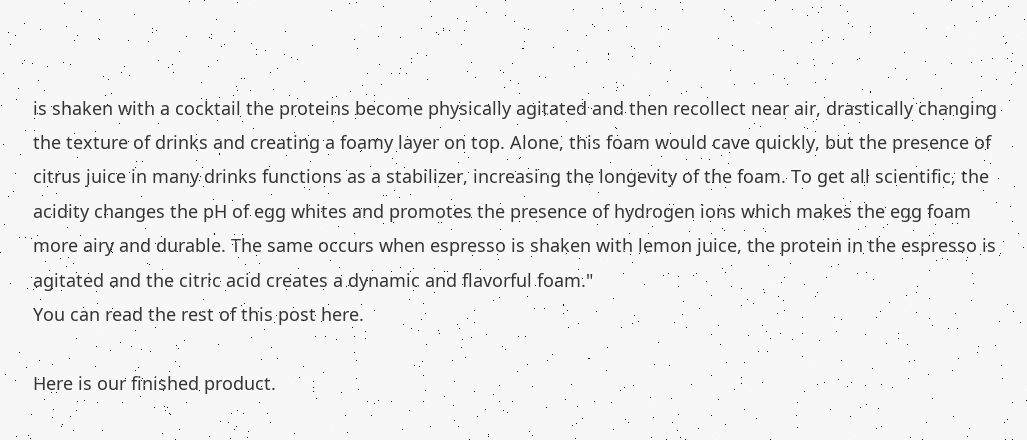is shaken with a cocktail the proteins become physically agitated and then recollect near air, drastically changing the texture of drinks and creating a foamy layer on top. Alone, this foam would cave quickly, but the presence of citrus juice in many drinks functions as a stabilizer, increasing the longevity of the foam. To get all scientific, the acidity changes the pH of egg whites and promotes the presence of hydrogen ions which makes the egg foam more airy and durable. The same occurs when espresso is shaken with lemon juice, the protein in the espresso is agitated and the citric acid creates a dynamic and flavorful foam."
You can read the rest of this post here.

Here is our finished product.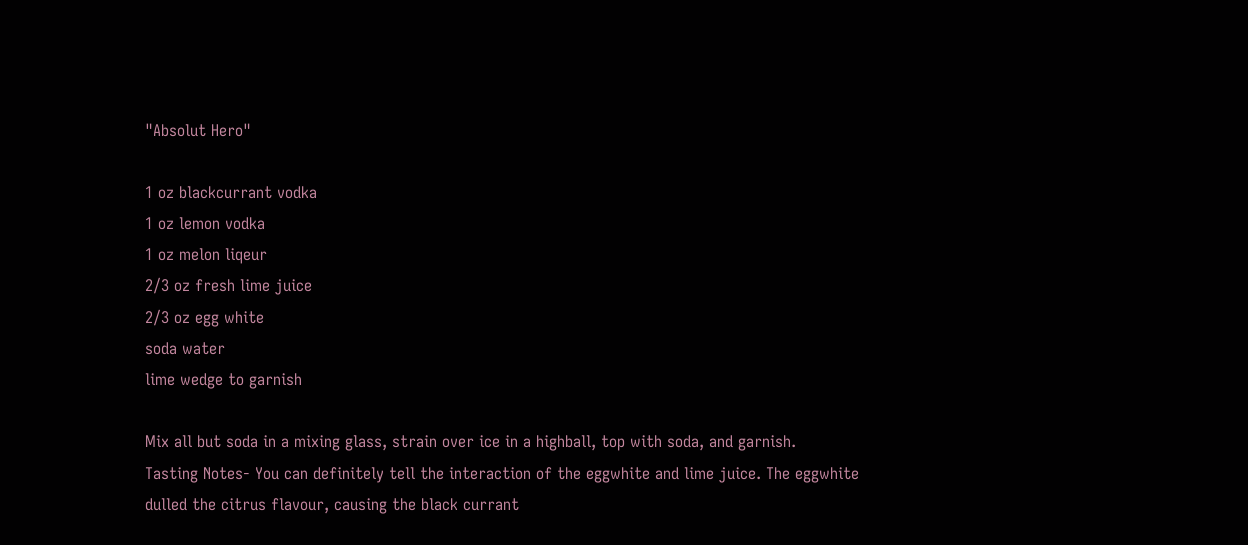"Absolut Hero"

1 oz blackcurrant vodka
1 oz lemon vodka
1 oz melon liqeur
2/3 oz fresh lime juice
2/3 oz egg white
soda water
lime wedge to garnish

Mix all but soda in a mixing glass, strain over ice in a highball, top with soda, and garnish.
Tasting Notes- You can definitely tell the interaction of the eggwhite and lime juice. The eggwhite dulled the citrus flavour, causing the black currant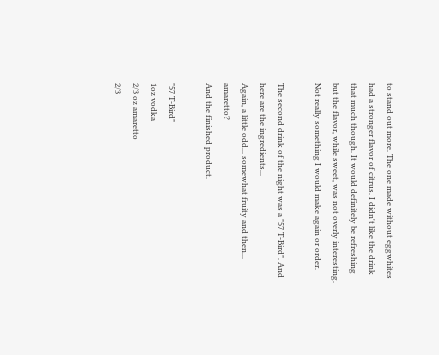to stand out more. The one made without eggwhites had a stronger flavor of citrus. I didn't like the drink that much though. It would definitely be refreshing but the flavor, while sweet, was not overly interesting.
Not really something I would make again or order.

The second drink of the night was a "57 T-Bird". And here are the ingredients...
Again, a little odd... somewhat fruity and then... amaretto?
And the finished product.

"57 T-Bird"
1oz vodka
2/3 oz amaretto
2/3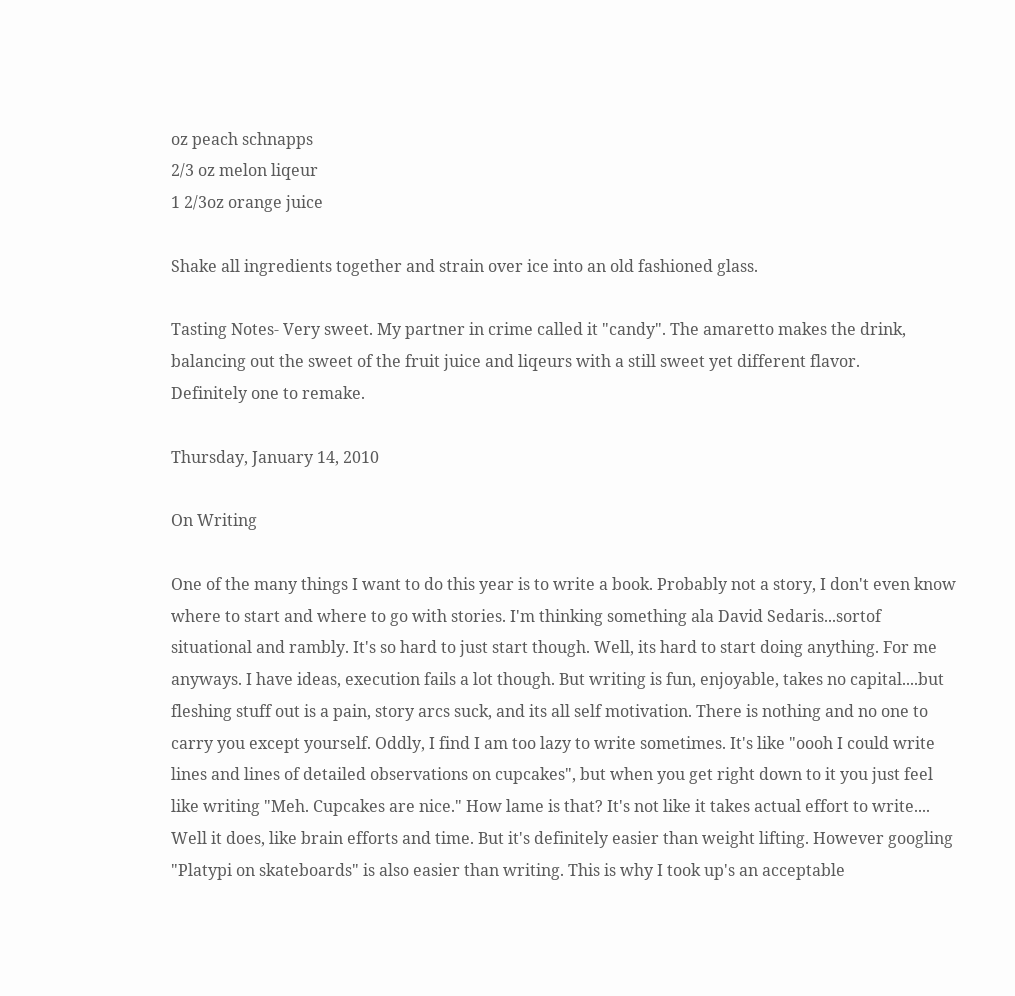oz peach schnapps
2/3 oz melon liqeur
1 2/3oz orange juice

Shake all ingredients together and strain over ice into an old fashioned glass.

Tasting Notes- Very sweet. My partner in crime called it "candy". The amaretto makes the drink, balancing out the sweet of the fruit juice and liqeurs with a still sweet yet different flavor.
Definitely one to remake.

Thursday, January 14, 2010

On Writing

One of the many things I want to do this year is to write a book. Probably not a story, I don't even know where to start and where to go with stories. I'm thinking something ala David Sedaris...sortof situational and rambly. It's so hard to just start though. Well, its hard to start doing anything. For me anyways. I have ideas, execution fails a lot though. But writing is fun, enjoyable, takes no capital....but fleshing stuff out is a pain, story arcs suck, and its all self motivation. There is nothing and no one to carry you except yourself. Oddly, I find I am too lazy to write sometimes. It's like "oooh I could write lines and lines of detailed observations on cupcakes", but when you get right down to it you just feel like writing "Meh. Cupcakes are nice." How lame is that? It's not like it takes actual effort to write.... Well it does, like brain efforts and time. But it's definitely easier than weight lifting. However googling "Platypi on skateboards" is also easier than writing. This is why I took up's an acceptable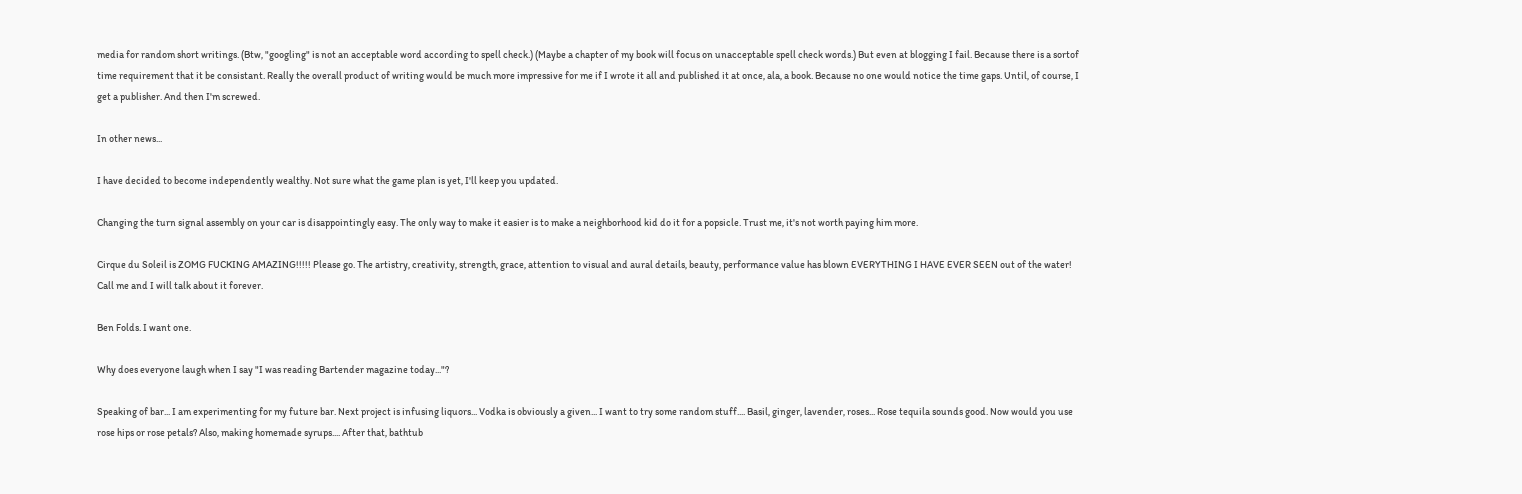media for random short writings. (Btw, "googling" is not an acceptable word according to spell check.) (Maybe a chapter of my book will focus on unacceptable spell check words.) But even at blogging I fail. Because there is a sortof time requirement that it be consistant. Really the overall product of writing would be much more impressive for me if I wrote it all and published it at once, ala, a book. Because no one would notice the time gaps. Until, of course, I get a publisher. And then I'm screwed.

In other news...

I have decided to become independently wealthy. Not sure what the game plan is yet, I'll keep you updated.

Changing the turn signal assembly on your car is disappointingly easy. The only way to make it easier is to make a neighborhood kid do it for a popsicle. Trust me, it's not worth paying him more.

Cirque du Soleil is ZOMG FUCKING AMAZING!!!!! Please go. The artistry, creativity, strength, grace, attention to visual and aural details, beauty, performance value has blown EVERYTHING I HAVE EVER SEEN out of the water! Call me and I will talk about it forever.

Ben Folds. I want one.

Why does everyone laugh when I say "I was reading Bartender magazine today..."?

Speaking of bar... I am experimenting for my future bar. Next project is infusing liquors... Vodka is obviously a given... I want to try some random stuff.... Basil, ginger, lavender, roses... Rose tequila sounds good. Now would you use rose hips or rose petals? Also, making homemade syrups.... After that, bathtub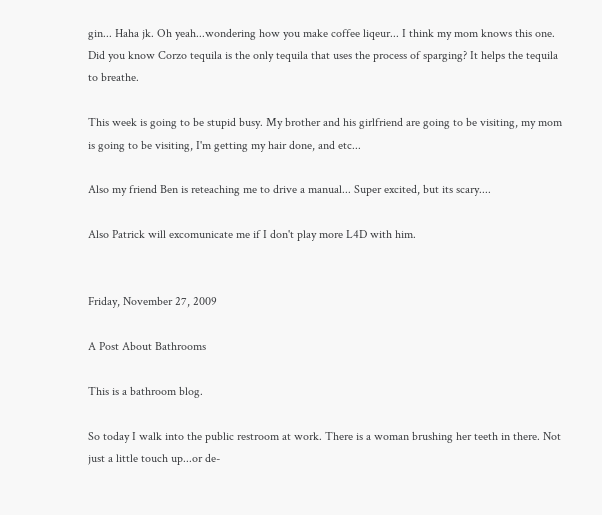gin... Haha jk. Oh yeah...wondering how you make coffee liqeur... I think my mom knows this one. Did you know Corzo tequila is the only tequila that uses the process of sparging? It helps the tequila to breathe.

This week is going to be stupid busy. My brother and his girlfriend are going to be visiting, my mom is going to be visiting, I'm getting my hair done, and etc...

Also my friend Ben is reteaching me to drive a manual... Super excited, but its scary....

Also Patrick will excomunicate me if I don't play more L4D with him.


Friday, November 27, 2009

A Post About Bathrooms

This is a bathroom blog.

So today I walk into the public restroom at work. There is a woman brushing her teeth in there. Not just a little touch up...or de-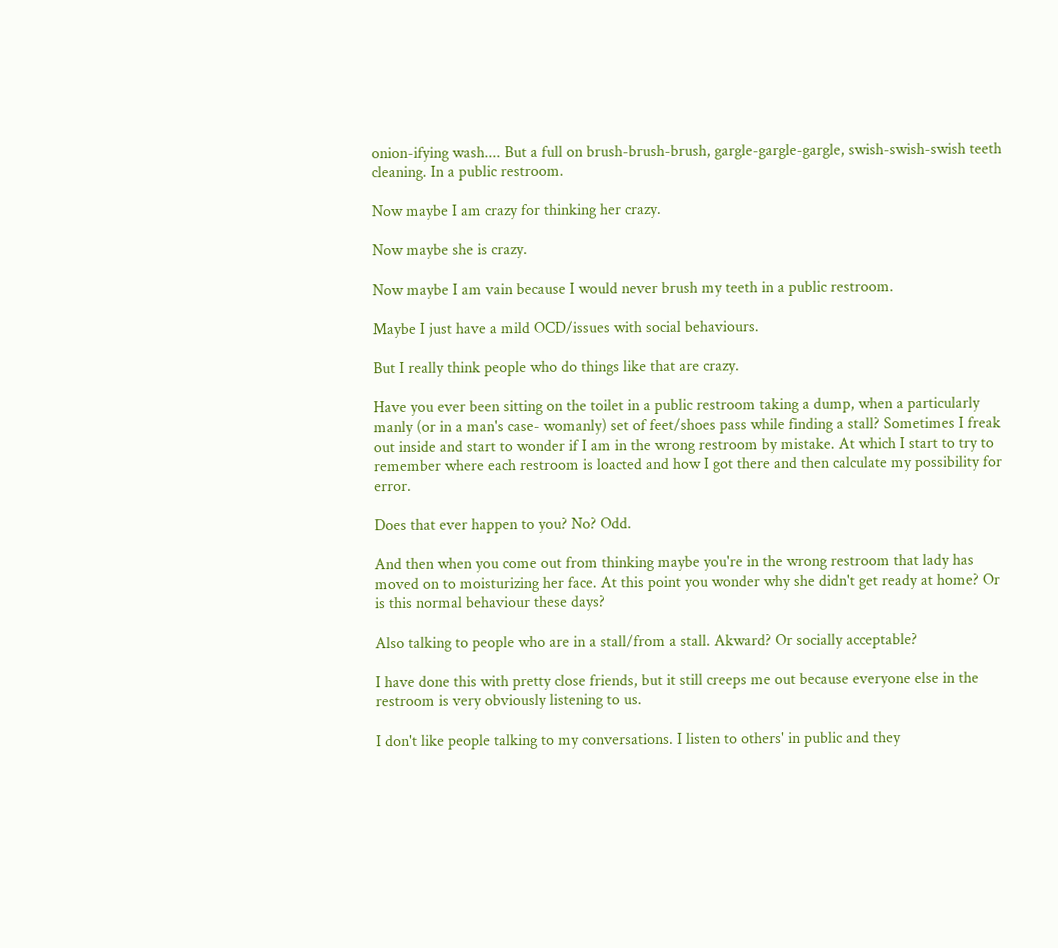onion-ifying wash.... But a full on brush-brush-brush, gargle-gargle-gargle, swish-swish-swish teeth cleaning. In a public restroom.

Now maybe I am crazy for thinking her crazy.

Now maybe she is crazy.

Now maybe I am vain because I would never brush my teeth in a public restroom.

Maybe I just have a mild OCD/issues with social behaviours.

But I really think people who do things like that are crazy.

Have you ever been sitting on the toilet in a public restroom taking a dump, when a particularly manly (or in a man's case- womanly) set of feet/shoes pass while finding a stall? Sometimes I freak out inside and start to wonder if I am in the wrong restroom by mistake. At which I start to try to remember where each restroom is loacted and how I got there and then calculate my possibility for error.

Does that ever happen to you? No? Odd.

And then when you come out from thinking maybe you're in the wrong restroom that lady has moved on to moisturizing her face. At this point you wonder why she didn't get ready at home? Or is this normal behaviour these days?

Also talking to people who are in a stall/from a stall. Akward? Or socially acceptable?

I have done this with pretty close friends, but it still creeps me out because everyone else in the restroom is very obviously listening to us.

I don't like people talking to my conversations. I listen to others' in public and they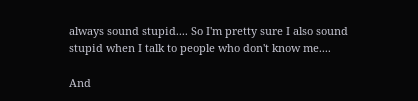always sound stupid.... So I'm pretty sure I also sound stupid when I talk to people who don't know me....

And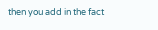then you add in the fact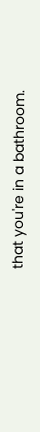that you're in a bathroom.